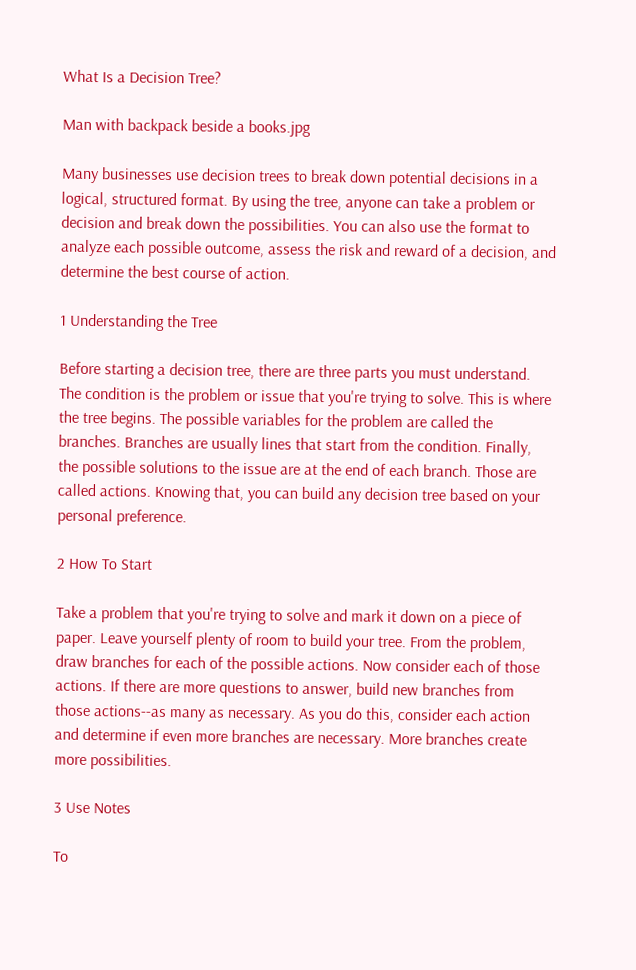What Is a Decision Tree?

Man with backpack beside a books.jpg

Many businesses use decision trees to break down potential decisions in a logical, structured format. By using the tree, anyone can take a problem or decision and break down the possibilities. You can also use the format to analyze each possible outcome, assess the risk and reward of a decision, and determine the best course of action.

1 Understanding the Tree

Before starting a decision tree, there are three parts you must understand. The condition is the problem or issue that you're trying to solve. This is where the tree begins. The possible variables for the problem are called the branches. Branches are usually lines that start from the condition. Finally, the possible solutions to the issue are at the end of each branch. Those are called actions. Knowing that, you can build any decision tree based on your personal preference.

2 How To Start

Take a problem that you're trying to solve and mark it down on a piece of paper. Leave yourself plenty of room to build your tree. From the problem, draw branches for each of the possible actions. Now consider each of those actions. If there are more questions to answer, build new branches from those actions--as many as necessary. As you do this, consider each action and determine if even more branches are necessary. More branches create more possibilities.

3 Use Notes

To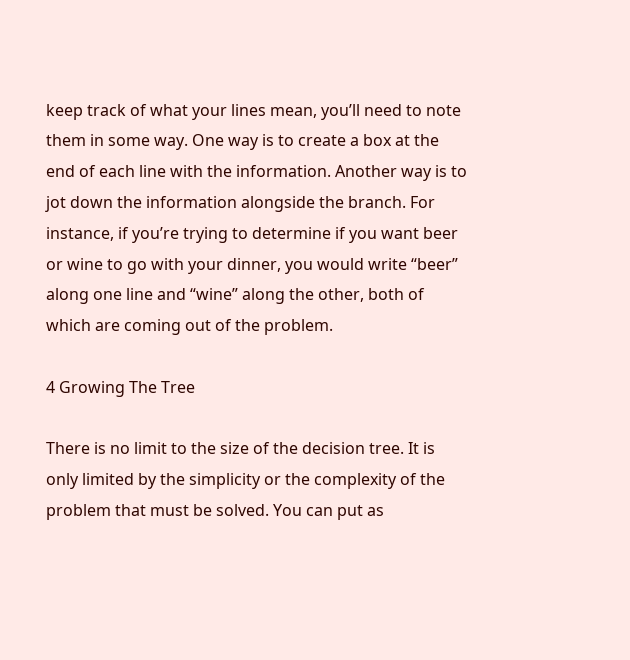keep track of what your lines mean, you’ll need to note them in some way. One way is to create a box at the end of each line with the information. Another way is to jot down the information alongside the branch. For instance, if you’re trying to determine if you want beer or wine to go with your dinner, you would write “beer” along one line and “wine” along the other, both of which are coming out of the problem.

4 Growing The Tree

There is no limit to the size of the decision tree. It is only limited by the simplicity or the complexity of the problem that must be solved. You can put as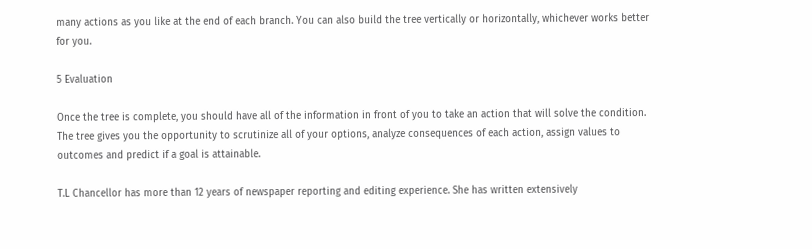many actions as you like at the end of each branch. You can also build the tree vertically or horizontally, whichever works better for you.

5 Evaluation

Once the tree is complete, you should have all of the information in front of you to take an action that will solve the condition. The tree gives you the opportunity to scrutinize all of your options, analyze consequences of each action, assign values to outcomes and predict if a goal is attainable.

T.L Chancellor has more than 12 years of newspaper reporting and editing experience. She has written extensively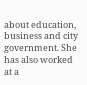about education, business and city government. She has also worked at a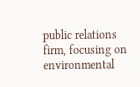public relations firm, focusing on environmental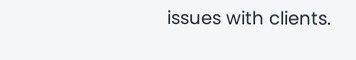issues with clients.